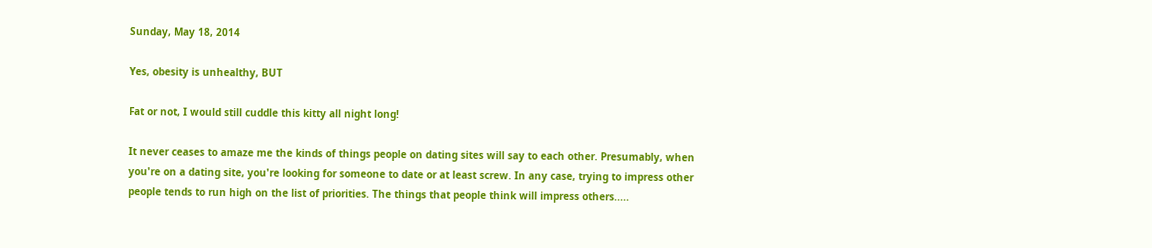Sunday, May 18, 2014

Yes, obesity is unhealthy, BUT

Fat or not, I would still cuddle this kitty all night long!

It never ceases to amaze me the kinds of things people on dating sites will say to each other. Presumably, when you're on a dating site, you're looking for someone to date or at least screw. In any case, trying to impress other people tends to run high on the list of priorities. The things that people think will impress others.....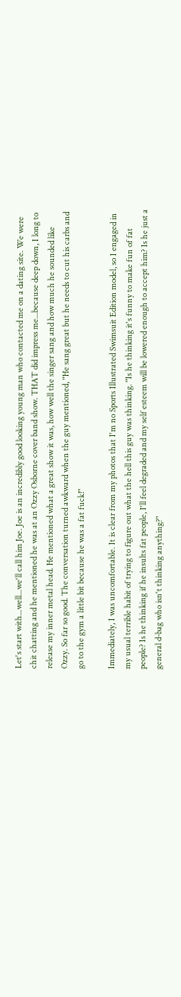Let's start with...well...we'll call him Joe. Joe is an incredibly good looking young man who contacted me on a dating site. We were chit chatting and he mentioned he was at an Ozzy Osborne cover band show. THAT did impress me...because deep down, I long to release my inner metal head. He mentioned what a great show it was, how well the singer sang and how much he sounded like Ozzy. So far so good. The conversation turned awkward when the guy mentioned, "He sang great but he needs to cut his carbs and go to the gym a little bit because he was a fat fuck!"

Immediately, I was uncomfortable. It is clear from my photos that I'm no Sports Illustrated Swimsuit Edition model, so I engaged in my usual terrible habit of trying to figure out what the hell this guy was thinking. "Is he thinking it's funny to make fun of fat people? Is he thinking if he insults fat people, I'll feel degraded and my self esteem will be lowered enough to accept him? Is he just a general d-bag who isn't thinking anything?"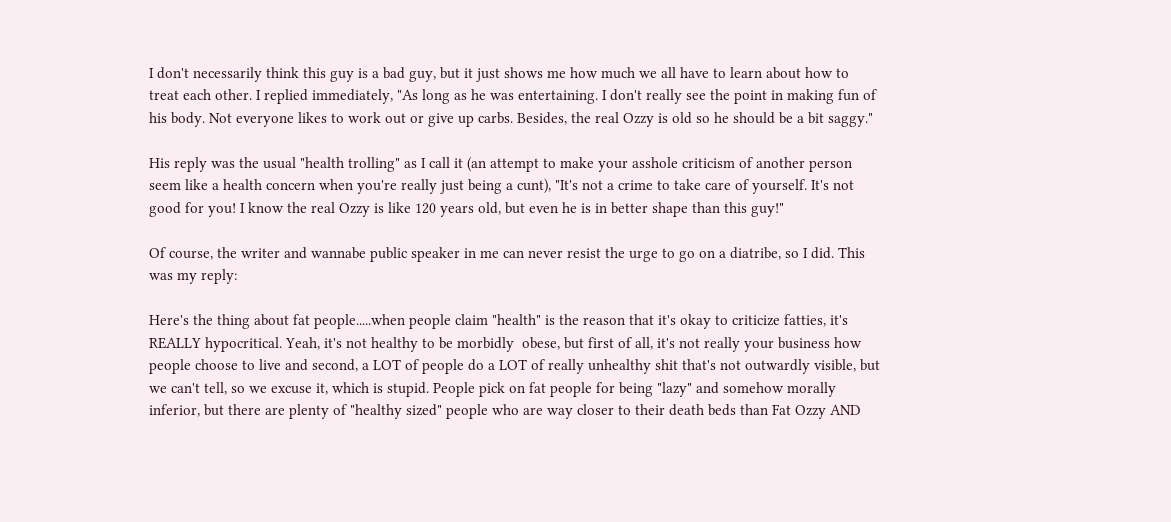I don't necessarily think this guy is a bad guy, but it just shows me how much we all have to learn about how to treat each other. I replied immediately, "As long as he was entertaining. I don't really see the point in making fun of his body. Not everyone likes to work out or give up carbs. Besides, the real Ozzy is old so he should be a bit saggy."

His reply was the usual "health trolling" as I call it (an attempt to make your asshole criticism of another person seem like a health concern when you're really just being a cunt), "It's not a crime to take care of yourself. It's not good for you! I know the real Ozzy is like 120 years old, but even he is in better shape than this guy!"

Of course, the writer and wannabe public speaker in me can never resist the urge to go on a diatribe, so I did. This was my reply:

Here's the thing about fat people.....when people claim "health" is the reason that it's okay to criticize fatties, it's REALLY hypocritical. Yeah, it's not healthy to be morbidly  obese, but first of all, it's not really your business how people choose to live and second, a LOT of people do a LOT of really unhealthy shit that's not outwardly visible, but we can't tell, so we excuse it, which is stupid. People pick on fat people for being "lazy" and somehow morally inferior, but there are plenty of "healthy sized" people who are way closer to their death beds than Fat Ozzy AND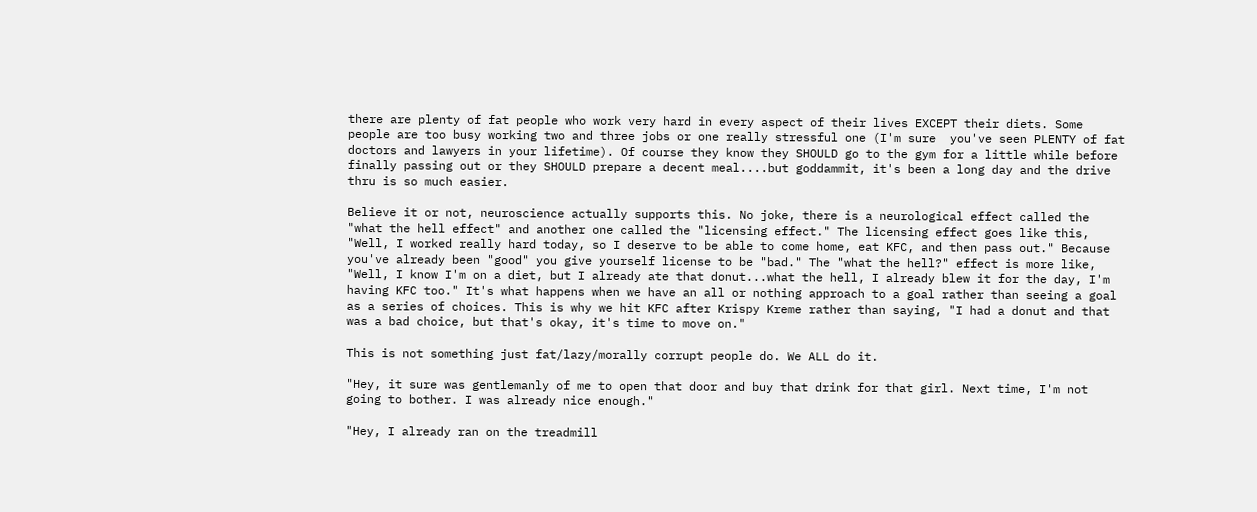there are plenty of fat people who work very hard in every aspect of their lives EXCEPT their diets. Some people are too busy working two and three jobs or one really stressful one (I'm sure  you've seen PLENTY of fat doctors and lawyers in your lifetime). Of course they know they SHOULD go to the gym for a little while before finally passing out or they SHOULD prepare a decent meal....but goddammit, it's been a long day and the drive thru is so much easier.

Believe it or not, neuroscience actually supports this. No joke, there is a neurological effect called the "what the hell effect" and another one called the "licensing effect." The licensing effect goes like this, "Well, I worked really hard today, so I deserve to be able to come home, eat KFC, and then pass out." Because you've already been "good" you give yourself license to be "bad." The "what the hell?" effect is more like, "Well, I know I'm on a diet, but I already ate that donut...what the hell, I already blew it for the day, I'm having KFC too." It's what happens when we have an all or nothing approach to a goal rather than seeing a goal as a series of choices. This is why we hit KFC after Krispy Kreme rather than saying, "I had a donut and that was a bad choice, but that's okay, it's time to move on."

This is not something just fat/lazy/morally corrupt people do. We ALL do it.

"Hey, it sure was gentlemanly of me to open that door and buy that drink for that girl. Next time, I'm not going to bother. I was already nice enough."

"Hey, I already ran on the treadmill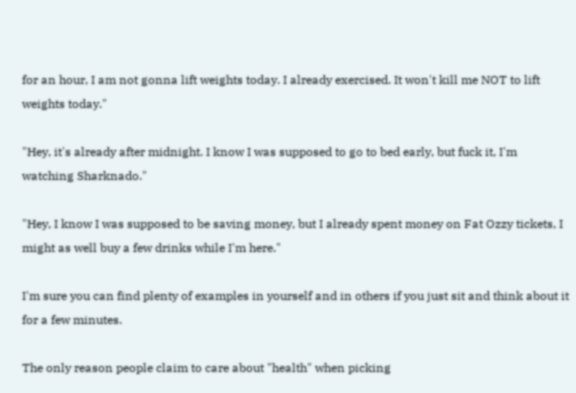for an hour, I am not gonna lift weights today. I already exercised. It won't kill me NOT to lift weights today."

"Hey, it's already after midnight. I know I was supposed to go to bed early, but fuck it, I'm watching Sharknado."

"Hey, I know I was supposed to be saving money, but I already spent money on Fat Ozzy tickets, I might as well buy a few drinks while I'm here."

I'm sure you can find plenty of examples in yourself and in others if you just sit and think about it for a few minutes.

The only reason people claim to care about "health" when picking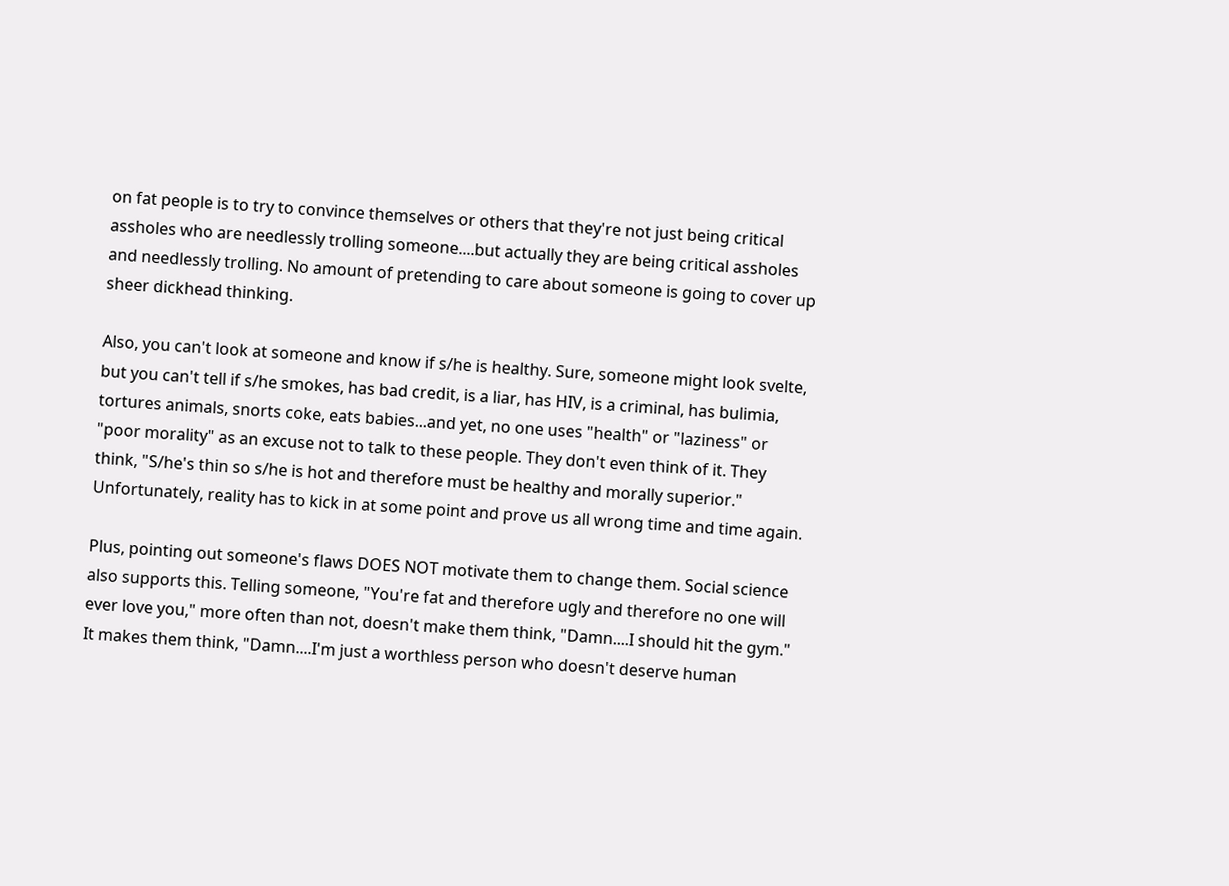on fat people is to try to convince themselves or others that they're not just being critical assholes who are needlessly trolling someone....but actually they are being critical assholes and needlessly trolling. No amount of pretending to care about someone is going to cover up sheer dickhead thinking.

Also, you can't look at someone and know if s/he is healthy. Sure, someone might look svelte, but you can't tell if s/he smokes, has bad credit, is a liar, has HIV, is a criminal, has bulimia, tortures animals, snorts coke, eats babies...and yet, no one uses "health" or "laziness" or "poor morality" as an excuse not to talk to these people. They don't even think of it. They think, "S/he's thin so s/he is hot and therefore must be healthy and morally superior." Unfortunately, reality has to kick in at some point and prove us all wrong time and time again.

Plus, pointing out someone's flaws DOES NOT motivate them to change them. Social science also supports this. Telling someone, "You're fat and therefore ugly and therefore no one will ever love you," more often than not, doesn't make them think, "Damn....I should hit the gym." It makes them think, "Damn....I'm just a worthless person who doesn't deserve human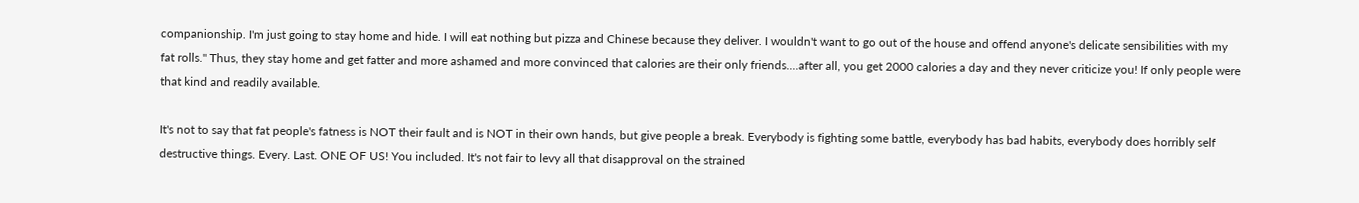companionship. I'm just going to stay home and hide. I will eat nothing but pizza and Chinese because they deliver. I wouldn't want to go out of the house and offend anyone's delicate sensibilities with my fat rolls." Thus, they stay home and get fatter and more ashamed and more convinced that calories are their only friends....after all, you get 2000 calories a day and they never criticize you! If only people were that kind and readily available.

It's not to say that fat people's fatness is NOT their fault and is NOT in their own hands, but give people a break. Everybody is fighting some battle, everybody has bad habits, everybody does horribly self destructive things. Every. Last. ONE OF US! You included. It's not fair to levy all that disapproval on the strained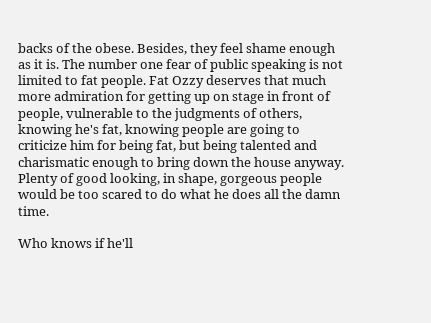backs of the obese. Besides, they feel shame enough as it is. The number one fear of public speaking is not limited to fat people. Fat Ozzy deserves that much more admiration for getting up on stage in front of people, vulnerable to the judgments of others, knowing he's fat, knowing people are going to criticize him for being fat, but being talented and charismatic enough to bring down the house anyway. Plenty of good looking, in shape, gorgeous people would be too scared to do what he does all the damn time.

Who knows if he'll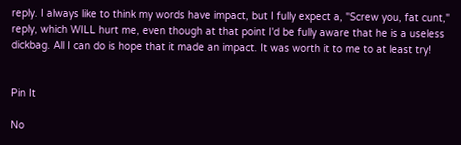reply. I always like to think my words have impact, but I fully expect a, "Screw you, fat cunt," reply, which WILL hurt me, even though at that point I'd be fully aware that he is a useless dickbag. All I can do is hope that it made an impact. It was worth it to me to at least try!


Pin It

No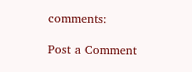comments:

Post a Comment